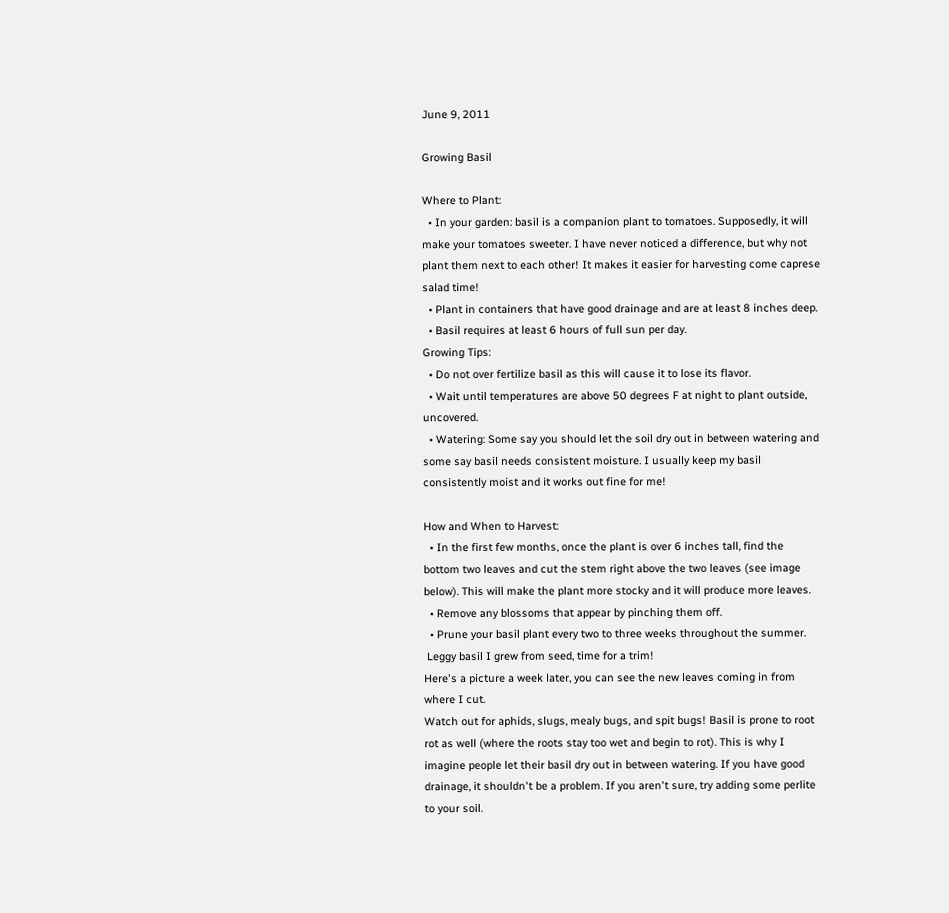June 9, 2011

Growing Basil

Where to Plant:
  • In your garden: basil is a companion plant to tomatoes. Supposedly, it will make your tomatoes sweeter. I have never noticed a difference, but why not plant them next to each other! It makes it easier for harvesting come caprese salad time!
  • Plant in containers that have good drainage and are at least 8 inches deep.
  • Basil requires at least 6 hours of full sun per day.
Growing Tips:
  • Do not over fertilize basil as this will cause it to lose its flavor.
  • Wait until temperatures are above 50 degrees F at night to plant outside, uncovered.
  • Watering: Some say you should let the soil dry out in between watering and some say basil needs consistent moisture. I usually keep my basil consistently moist and it works out fine for me!

How and When to Harvest:
  • In the first few months, once the plant is over 6 inches tall, find the bottom two leaves and cut the stem right above the two leaves (see image below). This will make the plant more stocky and it will produce more leaves.
  • Remove any blossoms that appear by pinching them off.
  • Prune your basil plant every two to three weeks throughout the summer.
 Leggy basil I grew from seed, time for a trim!
Here's a picture a week later, you can see the new leaves coming in from where I cut.
Watch out for aphids, slugs, mealy bugs, and spit bugs! Basil is prone to root rot as well (where the roots stay too wet and begin to rot). This is why I imagine people let their basil dry out in between watering. If you have good drainage, it shouldn't be a problem. If you aren't sure, try adding some perlite to your soil.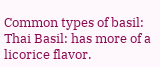Common types of basil:
Thai Basil: has more of a licorice flavor.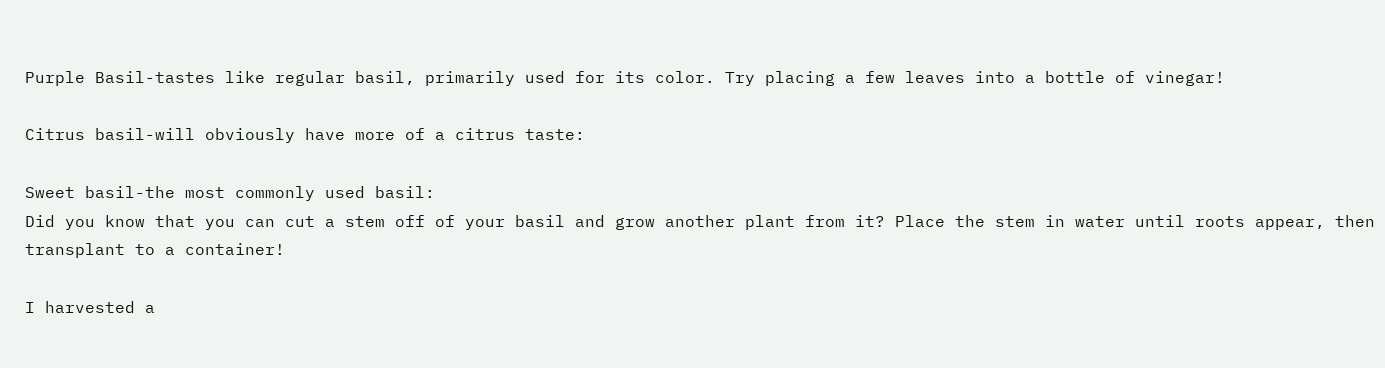Purple Basil-tastes like regular basil, primarily used for its color. Try placing a few leaves into a bottle of vinegar!

Citrus basil-will obviously have more of a citrus taste:

Sweet basil-the most commonly used basil:
Did you know that you can cut a stem off of your basil and grow another plant from it? Place the stem in water until roots appear, then transplant to a container!

I harvested a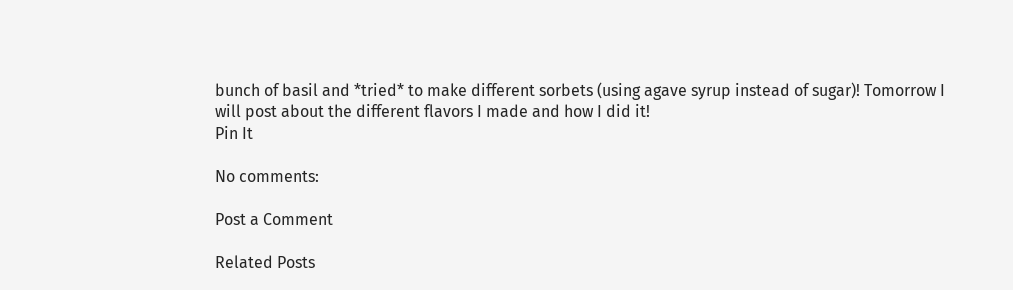bunch of basil and *tried* to make different sorbets (using agave syrup instead of sugar)! Tomorrow I will post about the different flavors I made and how I did it!
Pin It

No comments:

Post a Comment

Related Posts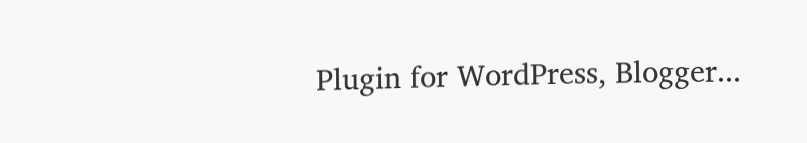Plugin for WordPress, Blogger...